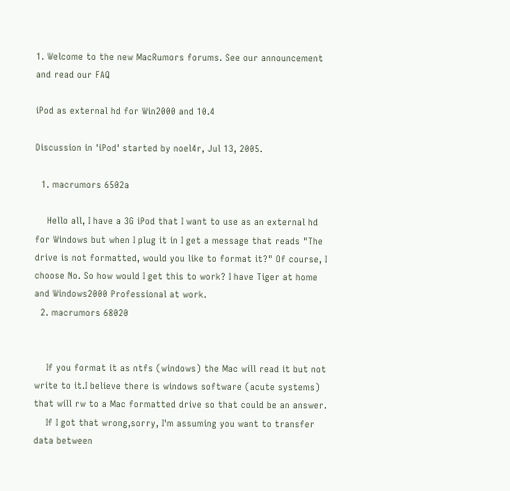1. Welcome to the new MacRumors forums. See our announcement and read our FAQ

iPod as external hd for Win2000 and 10.4

Discussion in 'iPod' started by noel4r, Jul 13, 2005.

  1. macrumors 6502a

    Hello all, I have a 3G iPod that I want to use as an external hd for Windows but when I plug it in I get a message that reads "The drive is not formatted, would you like to format it?" Of course, I choose No. So how would I get this to work? I have Tiger at home and Windows2000 Professional at work.
  2. macrumors 68020


    If you format it as ntfs (windows) the Mac will read it but not write to it.I believe there is windows software (acute systems) that will rw to a Mac formatted drive so that could be an answer.
    If I got that wrong,sorry, I'm assuming you want to transfer data between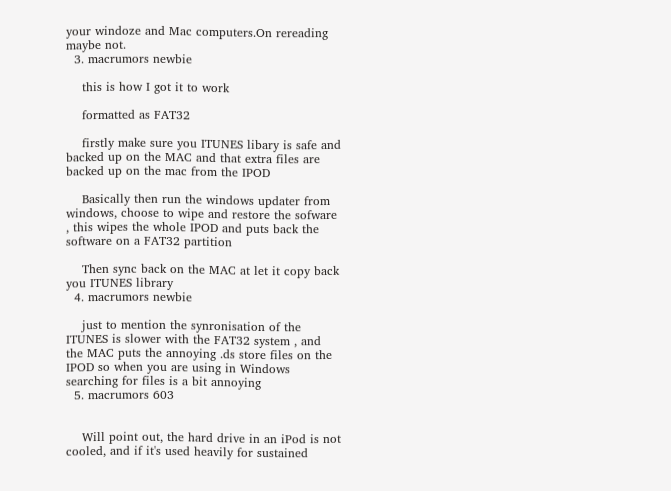your windoze and Mac computers.On rereading maybe not.
  3. macrumors newbie

    this is how I got it to work

    formatted as FAT32

    firstly make sure you ITUNES libary is safe and backed up on the MAC and that extra files are backed up on the mac from the IPOD

    Basically then run the windows updater from windows, choose to wipe and restore the sofware , this wipes the whole IPOD and puts back the software on a FAT32 partition

    Then sync back on the MAC at let it copy back you ITUNES library
  4. macrumors newbie

    just to mention the synronisation of the ITUNES is slower with the FAT32 system , and the MAC puts the annoying .ds store files on the IPOD so when you are using in Windows searching for files is a bit annoying
  5. macrumors 603


    Will point out, the hard drive in an iPod is not cooled, and if it's used heavily for sustained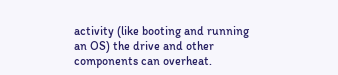activity (like booting and running an OS) the drive and other components can overheat.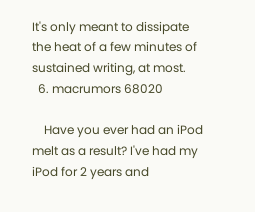It's only meant to dissipate the heat of a few minutes of sustained writing, at most.
  6. macrumors 68020

    Have you ever had an iPod melt as a result? I've had my iPod for 2 years and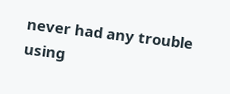never had any trouble using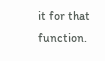it for that function.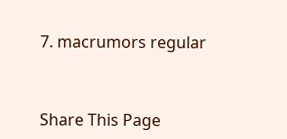7. macrumors regular


Share This Page